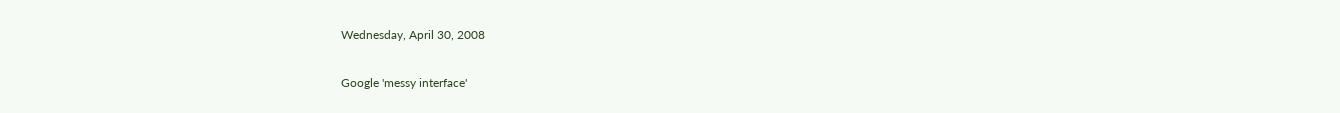Wednesday, April 30, 2008

Google 'messy interface'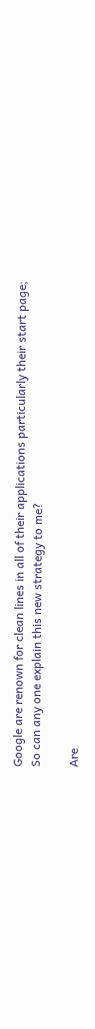Google are renown for clean lines in all of their applications particularly their start page; So can any one explain this new strategy to me?

Are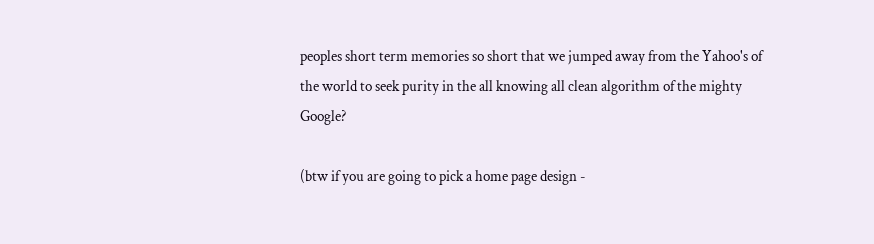peoples short term memories so short that we jumped away from the Yahoo's of the world to seek purity in the all knowing all clean algorithm of the mighty Google?

(btw if you are going to pick a home page design -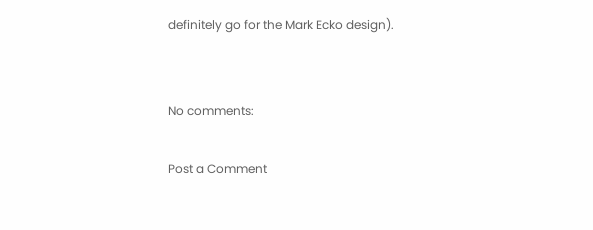definitely go for the Mark Ecko design).


No comments:

Post a Comment